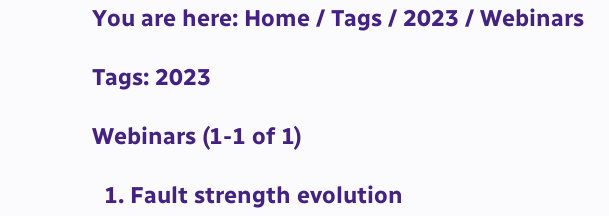You are here: Home / Tags / 2023 / Webinars

Tags: 2023

Webinars (1-1 of 1)

  1. Fault strength evolution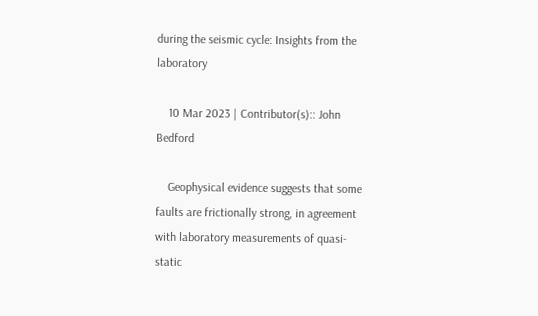during the seismic cycle: Insights from the laboratory

    10 Mar 2023 | Contributor(s):: John Bedford

    Geophysical evidence suggests that some faults are frictionally strong, in agreement with laboratory measurements of quasi-static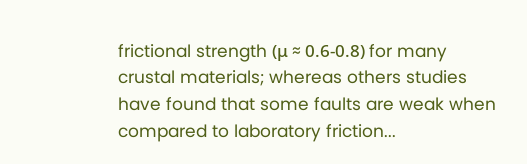frictional strength (μ ≈ 0.6-0.8) for many crustal materials; whereas others studies have found that some faults are weak when compared to laboratory friction...